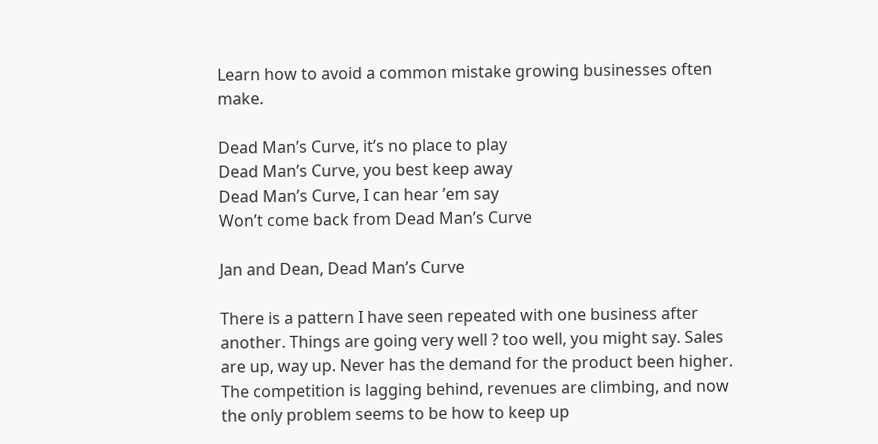Learn how to avoid a common mistake growing businesses often make.

Dead Man’s Curve, it’s no place to play
Dead Man’s Curve, you best keep away
Dead Man’s Curve, I can hear ’em say
Won’t come back from Dead Man’s Curve

Jan and Dean, Dead Man’s Curve

There is a pattern I have seen repeated with one business after another. Things are going very well ? too well, you might say. Sales are up, way up. Never has the demand for the product been higher. The competition is lagging behind, revenues are climbing, and now the only problem seems to be how to keep up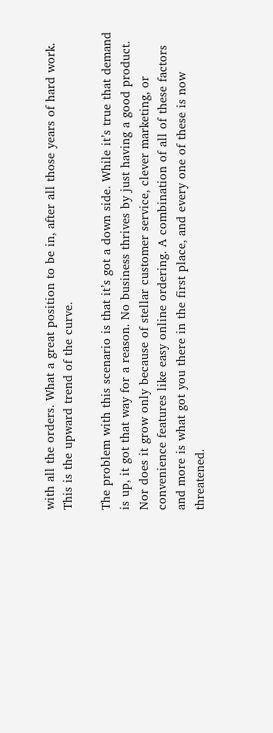with all the orders. What a great position to be in, after all those years of hard work. This is the upward trend of the curve.

The problem with this scenario is that it’s got a down side. While it’s true that demand is up, it got that way for a reason. No business thrives by just having a good product. Nor does it grow only because of stellar customer service, clever marketing, or convenience features like easy online ordering. A combination of all of these factors and more is what got you there in the first place, and every one of these is now threatened.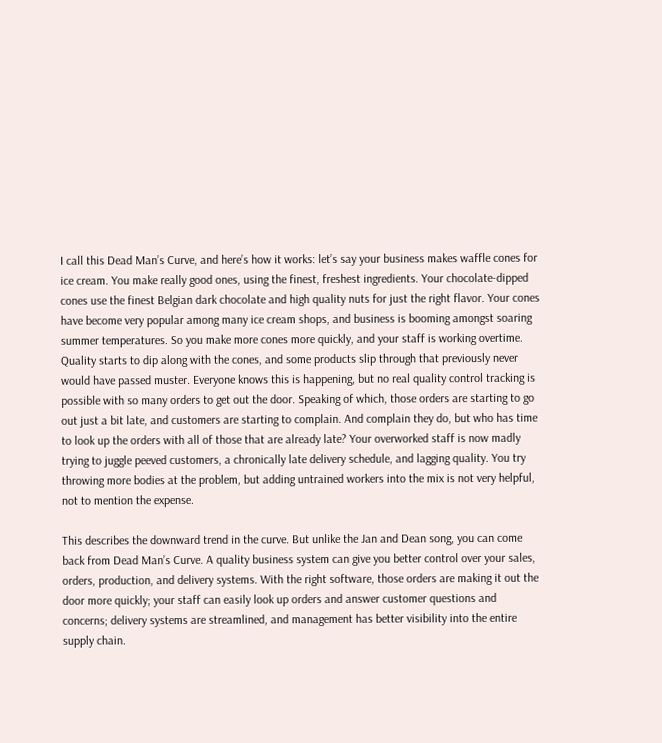I call this Dead Man’s Curve, and here’s how it works: let’s say your business makes waffle cones for ice cream. You make really good ones, using the finest, freshest ingredients. Your chocolate-dipped cones use the finest Belgian dark chocolate and high quality nuts for just the right flavor. Your cones have become very popular among many ice cream shops, and business is booming amongst soaring summer temperatures. So you make more cones more quickly, and your staff is working overtime. Quality starts to dip along with the cones, and some products slip through that previously never would have passed muster. Everyone knows this is happening, but no real quality control tracking is possible with so many orders to get out the door. Speaking of which, those orders are starting to go out just a bit late, and customers are starting to complain. And complain they do, but who has time to look up the orders with all of those that are already late? Your overworked staff is now madly trying to juggle peeved customers, a chronically late delivery schedule, and lagging quality. You try throwing more bodies at the problem, but adding untrained workers into the mix is not very helpful, not to mention the expense.

This describes the downward trend in the curve. But unlike the Jan and Dean song, you can come back from Dead Man’s Curve. A quality business system can give you better control over your sales, orders, production, and delivery systems. With the right software, those orders are making it out the door more quickly; your staff can easily look up orders and answer customer questions and concerns; delivery systems are streamlined, and management has better visibility into the entire supply chain.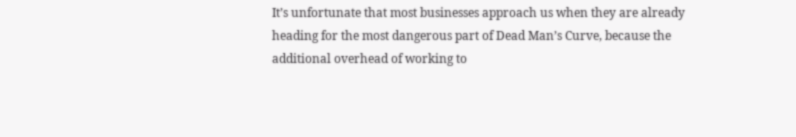It’s unfortunate that most businesses approach us when they are already heading for the most dangerous part of Dead Man’s Curve, because the additional overhead of working to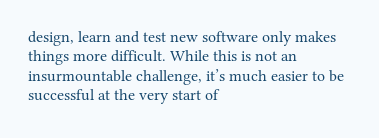design, learn and test new software only makes things more difficult. While this is not an insurmountable challenge, it’s much easier to be successful at the very start of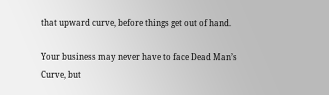that upward curve, before things get out of hand.

Your business may never have to face Dead Man’s Curve, but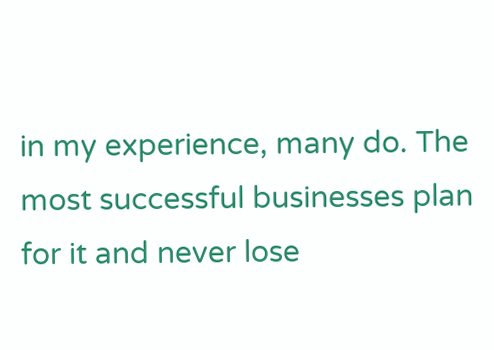in my experience, many do. The most successful businesses plan for it and never lose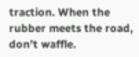traction. When the rubber meets the road, don’t waffle.